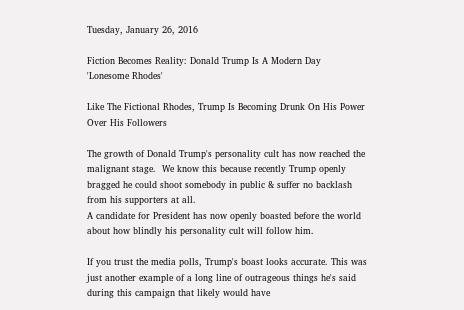Tuesday, January 26, 2016

Fiction Becomes Reality: Donald Trump Is A Modern Day
'Lonesome Rhodes'

Like The Fictional Rhodes, Trump Is Becoming Drunk On His Power Over His Followers

The growth of Donald Trump's personality cult has now reached the malignant stage.  We know this because recently Trump openly bragged he could shoot somebody in public & suffer no backlash from his supporters at all.
A candidate for President has now openly boasted before the world about how blindly his personality cult will follow him.

If you trust the media polls, Trump's boast looks accurate. This was just another example of a long line of outrageous things he's said during this campaign that likely would have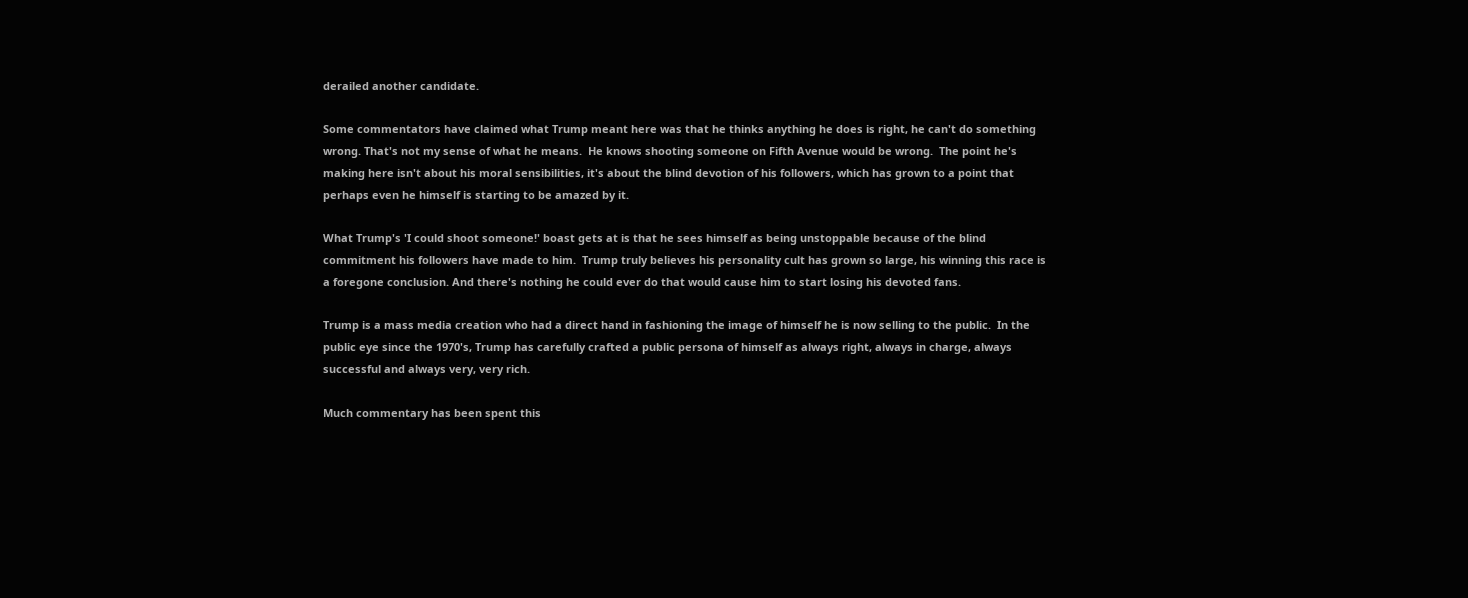derailed another candidate.

Some commentators have claimed what Trump meant here was that he thinks anything he does is right, he can't do something wrong. That's not my sense of what he means.  He knows shooting someone on Fifth Avenue would be wrong.  The point he's making here isn't about his moral sensibilities, it's about the blind devotion of his followers, which has grown to a point that perhaps even he himself is starting to be amazed by it.

What Trump's 'I could shoot someone!' boast gets at is that he sees himself as being unstoppable because of the blind commitment his followers have made to him.  Trump truly believes his personality cult has grown so large, his winning this race is a foregone conclusion. And there's nothing he could ever do that would cause him to start losing his devoted fans.

Trump is a mass media creation who had a direct hand in fashioning the image of himself he is now selling to the public.  In the public eye since the 1970's, Trump has carefully crafted a public persona of himself as always right, always in charge, always successful and always very, very rich.

Much commentary has been spent this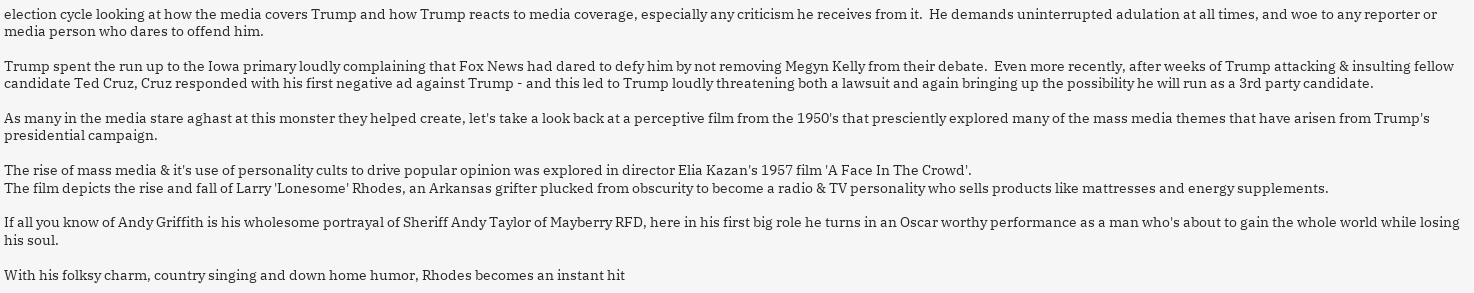election cycle looking at how the media covers Trump and how Trump reacts to media coverage, especially any criticism he receives from it.  He demands uninterrupted adulation at all times, and woe to any reporter or media person who dares to offend him.

Trump spent the run up to the Iowa primary loudly complaining that Fox News had dared to defy him by not removing Megyn Kelly from their debate.  Even more recently, after weeks of Trump attacking & insulting fellow candidate Ted Cruz, Cruz responded with his first negative ad against Trump - and this led to Trump loudly threatening both a lawsuit and again bringing up the possibility he will run as a 3rd party candidate.

As many in the media stare aghast at this monster they helped create, let's take a look back at a perceptive film from the 1950's that presciently explored many of the mass media themes that have arisen from Trump's presidential campaign.

The rise of mass media & it's use of personality cults to drive popular opinion was explored in director Elia Kazan's 1957 film 'A Face In The Crowd'.
The film depicts the rise and fall of Larry 'Lonesome' Rhodes, an Arkansas grifter plucked from obscurity to become a radio & TV personality who sells products like mattresses and energy supplements.

If all you know of Andy Griffith is his wholesome portrayal of Sheriff Andy Taylor of Mayberry RFD, here in his first big role he turns in an Oscar worthy performance as a man who's about to gain the whole world while losing his soul.

With his folksy charm, country singing and down home humor, Rhodes becomes an instant hit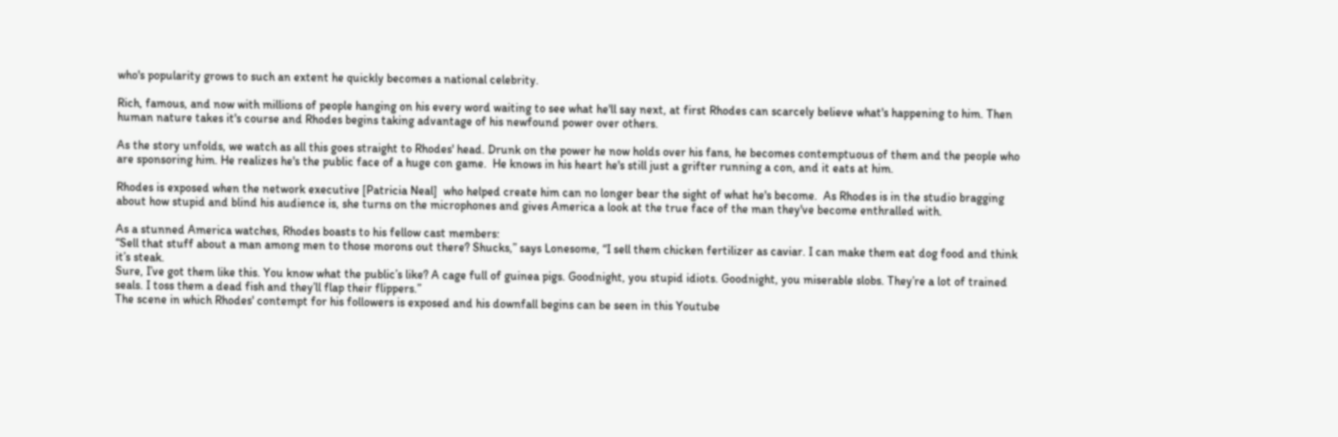who's popularity grows to such an extent he quickly becomes a national celebrity.

Rich, famous, and now with millions of people hanging on his every word waiting to see what he'll say next, at first Rhodes can scarcely believe what's happening to him. Then human nature takes it's course and Rhodes begins taking advantage of his newfound power over others.

As the story unfolds, we watch as all this goes straight to Rhodes' head. Drunk on the power he now holds over his fans, he becomes contemptuous of them and the people who are sponsoring him. He realizes he's the public face of a huge con game.  He knows in his heart he's still just a grifter running a con, and it eats at him.

Rhodes is exposed when the network executive [Patricia Neal]  who helped create him can no longer bear the sight of what he's become.  As Rhodes is in the studio bragging about how stupid and blind his audience is, she turns on the microphones and gives America a look at the true face of the man they've become enthralled with.

As a stunned America watches, Rhodes boasts to his fellow cast members:
“Sell that stuff about a man among men to those morons out there? Shucks,” says Lonesome, “I sell them chicken fertilizer as caviar. I can make them eat dog food and think it’s steak.
Sure, I’ve got them like this. You know what the public’s like? A cage full of guinea pigs. Goodnight, you stupid idiots. Goodnight, you miserable slobs. They’re a lot of trained seals. I toss them a dead fish and they’ll flap their flippers.”
The scene in which Rhodes' contempt for his followers is exposed and his downfall begins can be seen in this Youtube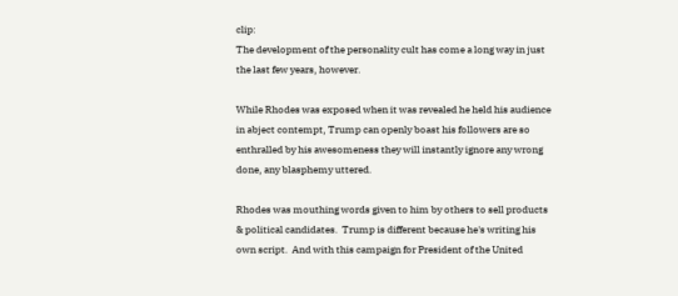clip:
The development of the personality cult has come a long way in just the last few years, however.

While Rhodes was exposed when it was revealed he held his audience in abject contempt, Trump can openly boast his followers are so enthralled by his awesomeness they will instantly ignore any wrong done, any blasphemy uttered.

Rhodes was mouthing words given to him by others to sell products & political candidates.  Trump is different because he's writing his own script.  And with this campaign for President of the United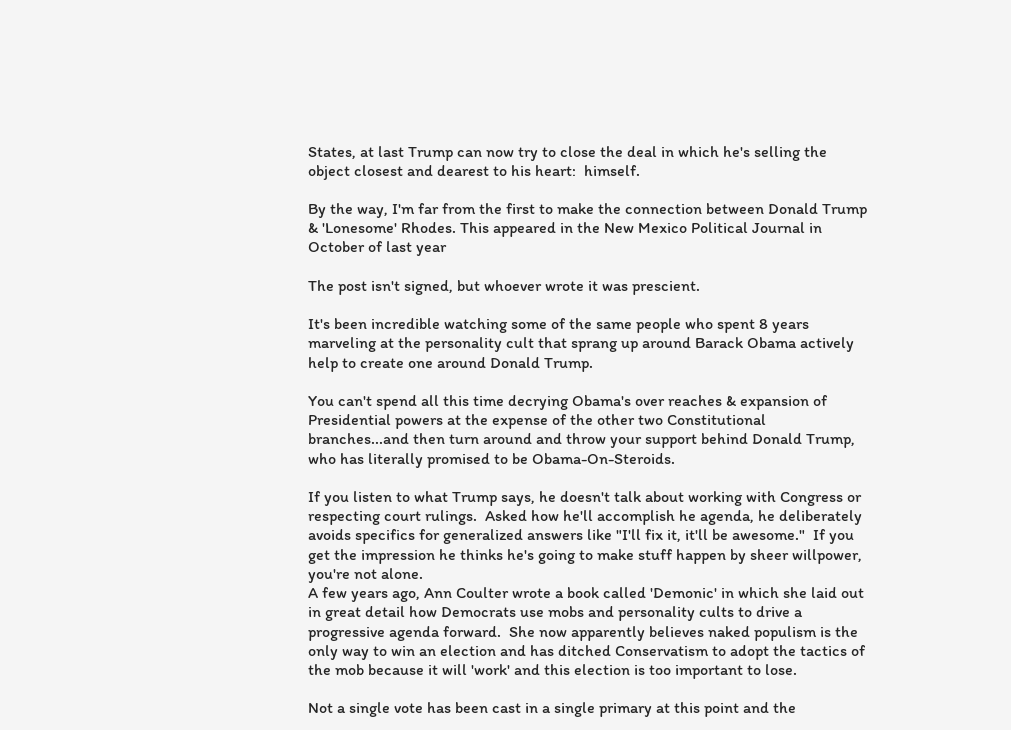States, at last Trump can now try to close the deal in which he's selling the object closest and dearest to his heart:  himself.

By the way, I'm far from the first to make the connection between Donald Trump & 'Lonesome' Rhodes. This appeared in the New Mexico Political Journal in October of last year

The post isn't signed, but whoever wrote it was prescient.

It's been incredible watching some of the same people who spent 8 years marveling at the personality cult that sprang up around Barack Obama actively help to create one around Donald Trump.

You can't spend all this time decrying Obama's over reaches & expansion of Presidential powers at the expense of the other two Constitutional branches...and then turn around and throw your support behind Donald Trump, who has literally promised to be Obama-On-Steroids.

If you listen to what Trump says, he doesn't talk about working with Congress or respecting court rulings.  Asked how he'll accomplish he agenda, he deliberately avoids specifics for generalized answers like "I'll fix it, it'll be awesome."  If you get the impression he thinks he's going to make stuff happen by sheer willpower, you're not alone.
A few years ago, Ann Coulter wrote a book called 'Demonic' in which she laid out in great detail how Democrats use mobs and personality cults to drive a progressive agenda forward.  She now apparently believes naked populism is the only way to win an election and has ditched Conservatism to adopt the tactics of the mob because it will 'work' and this election is too important to lose.

Not a single vote has been cast in a single primary at this point and the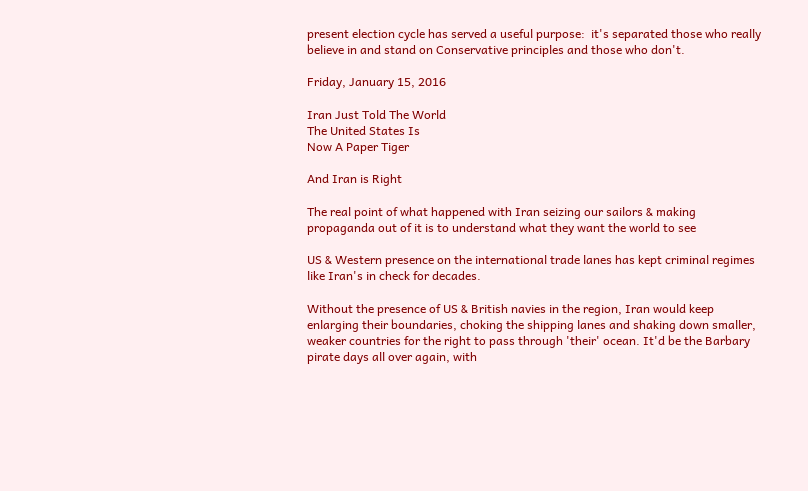present election cycle has served a useful purpose:  it's separated those who really believe in and stand on Conservative principles and those who don't.

Friday, January 15, 2016

Iran Just Told The World
The United States Is
Now A Paper Tiger

And Iran is Right

The real point of what happened with Iran seizing our sailors & making propaganda out of it is to understand what they want the world to see

US & Western presence on the international trade lanes has kept criminal regimes like Iran's in check for decades.

Without the presence of US & British navies in the region, Iran would keep enlarging their boundaries, choking the shipping lanes and shaking down smaller, weaker countries for the right to pass through 'their' ocean. It'd be the Barbary pirate days all over again, with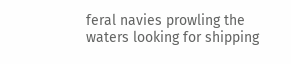feral navies prowling the waters looking for shipping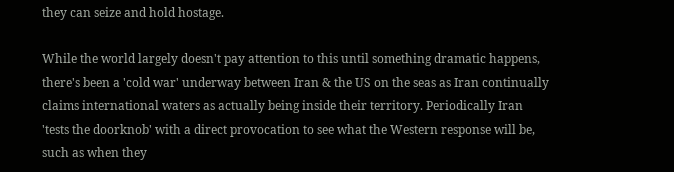they can seize and hold hostage.

While the world largely doesn't pay attention to this until something dramatic happens, there's been a 'cold war' underway between Iran & the US on the seas as Iran continually claims international waters as actually being inside their territory. Periodically Iran 'tests the doorknob' with a direct provocation to see what the Western response will be, such as when they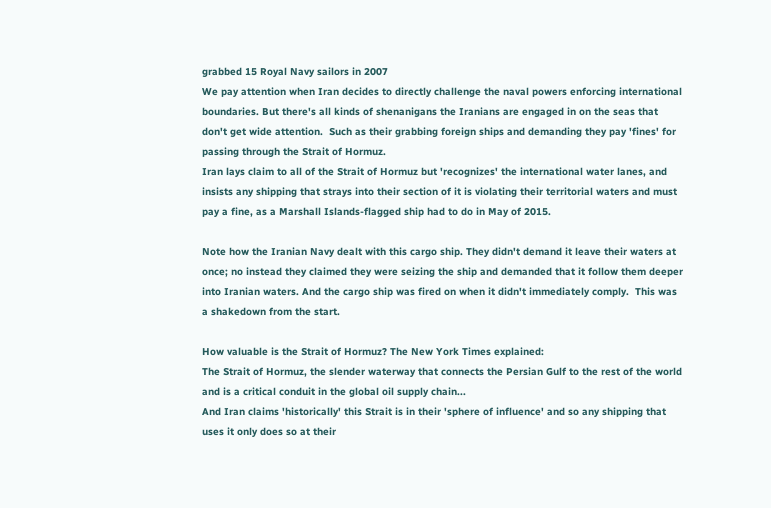grabbed 15 Royal Navy sailors in 2007
We pay attention when Iran decides to directly challenge the naval powers enforcing international boundaries. But there's all kinds of shenanigans the Iranians are engaged in on the seas that don't get wide attention.  Such as their grabbing foreign ships and demanding they pay 'fines' for passing through the Strait of Hormuz.
Iran lays claim to all of the Strait of Hormuz but 'recognizes' the international water lanes, and insists any shipping that strays into their section of it is violating their territorial waters and must pay a fine, as a Marshall Islands-flagged ship had to do in May of 2015.

Note how the Iranian Navy dealt with this cargo ship. They didn't demand it leave their waters at once; no instead they claimed they were seizing the ship and demanded that it follow them deeper into Iranian waters. And the cargo ship was fired on when it didn't immediately comply.  This was a shakedown from the start.

How valuable is the Strait of Hormuz? The New York Times explained:
The Strait of Hormuz, the slender waterway that connects the Persian Gulf to the rest of the world and is a critical conduit in the global oil supply chain...
And Iran claims 'historically' this Strait is in their 'sphere of influence' and so any shipping that uses it only does so at their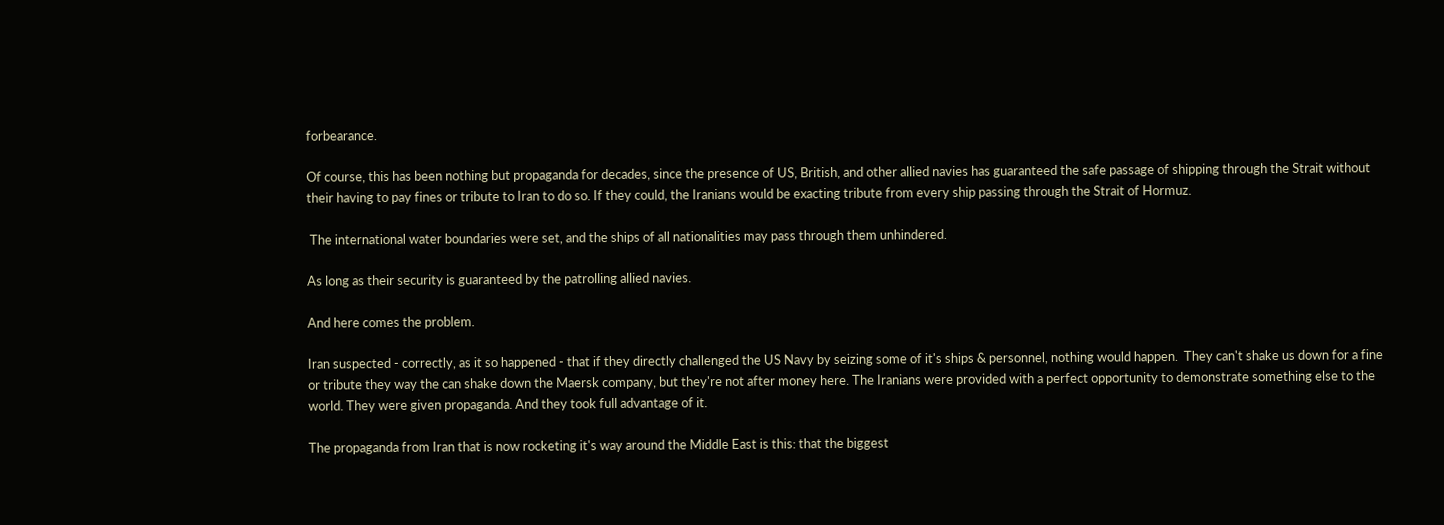forbearance.

Of course, this has been nothing but propaganda for decades, since the presence of US, British, and other allied navies has guaranteed the safe passage of shipping through the Strait without their having to pay fines or tribute to Iran to do so. If they could, the Iranians would be exacting tribute from every ship passing through the Strait of Hormuz.

 The international water boundaries were set, and the ships of all nationalities may pass through them unhindered.

As long as their security is guaranteed by the patrolling allied navies.

And here comes the problem.

Iran suspected - correctly, as it so happened - that if they directly challenged the US Navy by seizing some of it's ships & personnel, nothing would happen.  They can't shake us down for a fine or tribute they way the can shake down the Maersk company, but they're not after money here. The Iranians were provided with a perfect opportunity to demonstrate something else to the world. They were given propaganda. And they took full advantage of it.

The propaganda from Iran that is now rocketing it's way around the Middle East is this: that the biggest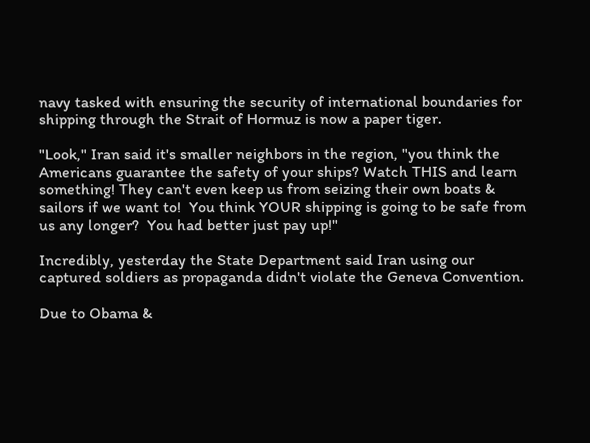navy tasked with ensuring the security of international boundaries for shipping through the Strait of Hormuz is now a paper tiger.

"Look," Iran said it's smaller neighbors in the region, "you think the Americans guarantee the safety of your ships? Watch THIS and learn something! They can't even keep us from seizing their own boats & sailors if we want to!  You think YOUR shipping is going to be safe from us any longer?  You had better just pay up!"

Incredibly, yesterday the State Department said Iran using our captured soldiers as propaganda didn't violate the Geneva Convention.

Due to Obama &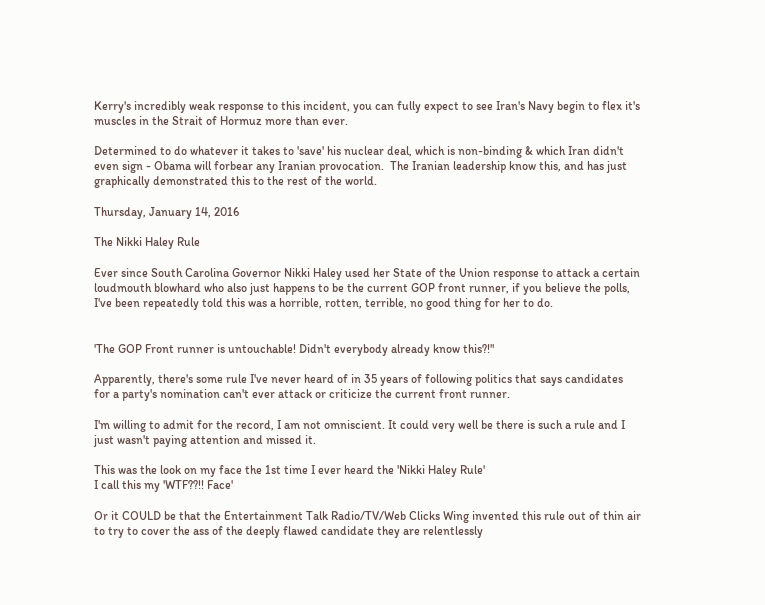Kerry's incredibly weak response to this incident, you can fully expect to see Iran's Navy begin to flex it's muscles in the Strait of Hormuz more than ever.

Determined to do whatever it takes to 'save' his nuclear deal, which is non-binding & which Iran didn't even sign - Obama will forbear any Iranian provocation.  The Iranian leadership know this, and has just graphically demonstrated this to the rest of the world.

Thursday, January 14, 2016

The Nikki Haley Rule

Ever since South Carolina Governor Nikki Haley used her State of the Union response to attack a certain loudmouth blowhard who also just happens to be the current GOP front runner, if you believe the polls, I've been repeatedly told this was a horrible, rotten, terrible, no good thing for her to do.


'The GOP Front runner is untouchable! Didn't everybody already know this?!"

Apparently, there's some rule I've never heard of in 35 years of following politics that says candidates for a party's nomination can't ever attack or criticize the current front runner.

I'm willing to admit for the record, I am not omniscient. It could very well be there is such a rule and I just wasn't paying attention and missed it.

This was the look on my face the 1st time I ever heard the 'Nikki Haley Rule'
I call this my 'WTF??!! Face'

Or it COULD be that the Entertainment Talk Radio/TV/Web Clicks Wing invented this rule out of thin air to try to cover the ass of the deeply flawed candidate they are relentlessly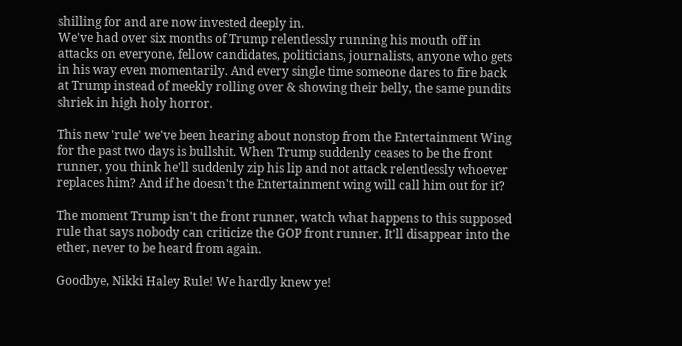shilling for and are now invested deeply in.
We've had over six months of Trump relentlessly running his mouth off in attacks on everyone, fellow candidates, politicians, journalists, anyone who gets in his way even momentarily. And every single time someone dares to fire back at Trump instead of meekly rolling over & showing their belly, the same pundits shriek in high holy horror.

This new 'rule' we've been hearing about nonstop from the Entertainment Wing for the past two days is bullshit. When Trump suddenly ceases to be the front runner, you think he'll suddenly zip his lip and not attack relentlessly whoever replaces him? And if he doesn't the Entertainment wing will call him out for it?

The moment Trump isn't the front runner, watch what happens to this supposed rule that says nobody can criticize the GOP front runner. It'll disappear into the ether, never to be heard from again.

Goodbye, Nikki Haley Rule! We hardly knew ye!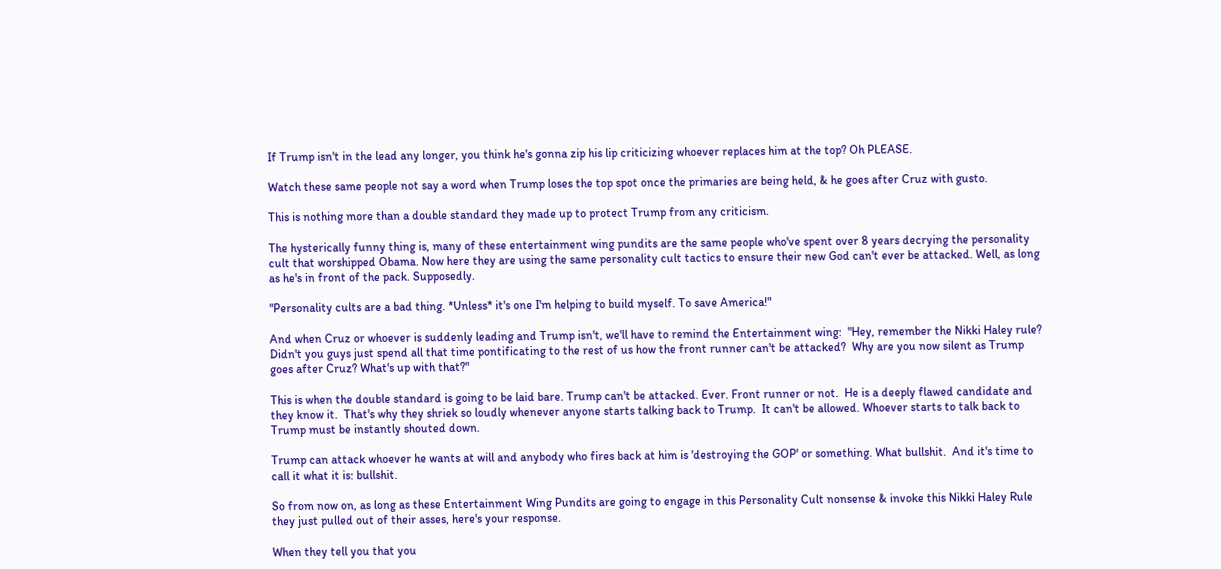If Trump isn't in the lead any longer, you think he's gonna zip his lip criticizing whoever replaces him at the top? Oh PLEASE.

Watch these same people not say a word when Trump loses the top spot once the primaries are being held, & he goes after Cruz with gusto.

This is nothing more than a double standard they made up to protect Trump from any criticism.

The hysterically funny thing is, many of these entertainment wing pundits are the same people who've spent over 8 years decrying the personality cult that worshipped Obama. Now here they are using the same personality cult tactics to ensure their new God can't ever be attacked. Well, as long as he's in front of the pack. Supposedly.

"Personality cults are a bad thing. *Unless* it's one I'm helping to build myself. To save America!"

And when Cruz or whoever is suddenly leading and Trump isn't, we'll have to remind the Entertainment wing:  "Hey, remember the Nikki Haley rule? Didn't you guys just spend all that time pontificating to the rest of us how the front runner can't be attacked?  Why are you now silent as Trump goes after Cruz? What's up with that?"

This is when the double standard is going to be laid bare. Trump can't be attacked. Ever. Front runner or not.  He is a deeply flawed candidate and they know it.  That's why they shriek so loudly whenever anyone starts talking back to Trump.  It can't be allowed. Whoever starts to talk back to Trump must be instantly shouted down.

Trump can attack whoever he wants at will and anybody who fires back at him is 'destroying the GOP' or something. What bullshit.  And it's time to call it what it is: bullshit.

So from now on, as long as these Entertainment Wing Pundits are going to engage in this Personality Cult nonsense & invoke this Nikki Haley Rule they just pulled out of their asses, here's your response.

When they tell you that you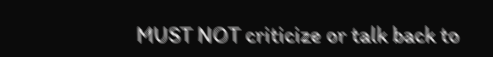MUST NOT criticize or talk back to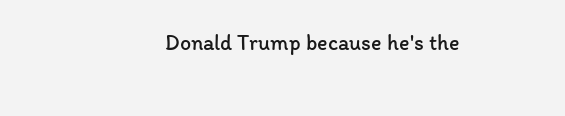Donald Trump because he's the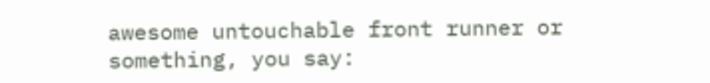awesome untouchable front runner or something, you say: